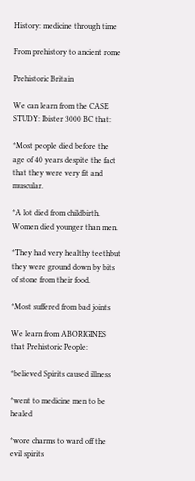History: medicine through time

From prehistory to ancient rome

Prehistoric Britain

We can learn from the CASE STUDY: Ibister 3000 BC that:

*Most people died before the age of 40 years despite the fact that they were very fit and muscular.

*A lot died from childbirth. Women died younger than men.

*They had very healthy teethbut they were ground down by bits of stone from their food.

*Most suffered from bad joints

We learn from ABORIGINES that Prehistoric People:

*believed Spirits caused illness

*went to medicine men to be healed

*wore charms to ward off the evil spirits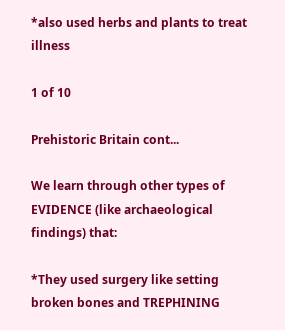*also used herbs and plants to treat illness

1 of 10

Prehistoric Britain cont...

We learn through other types of EVIDENCE (like archaeological findings) that:

*They used surgery like setting broken bones and TREPHINING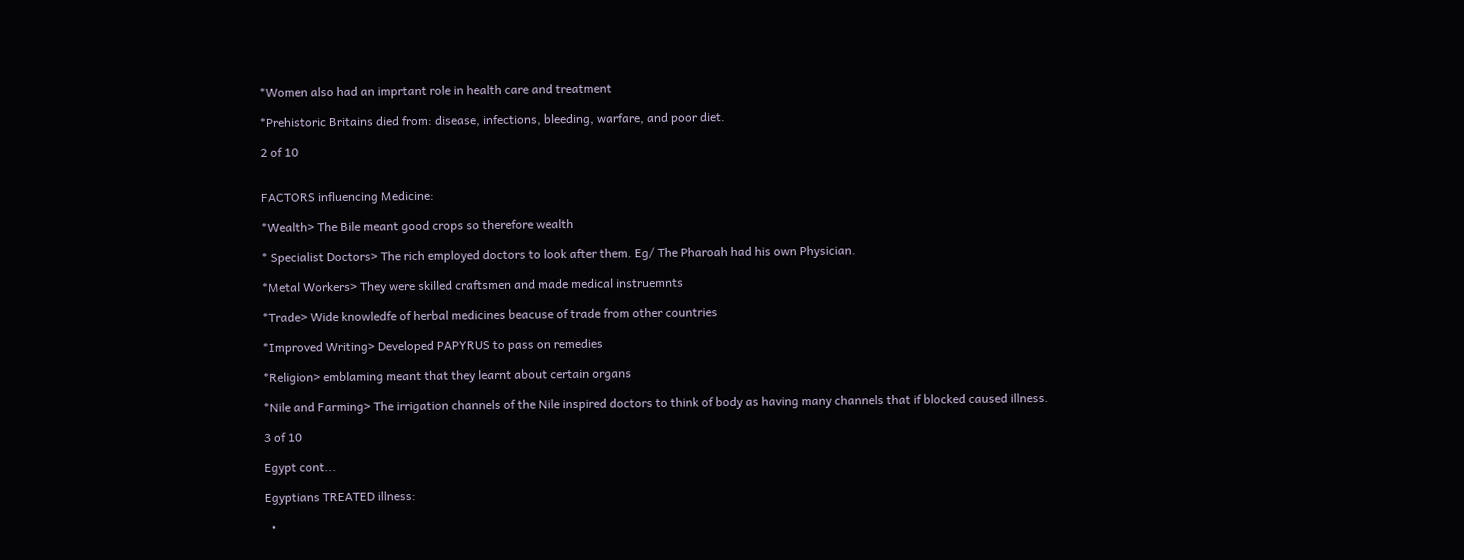*Women also had an imprtant role in health care and treatment

*Prehistoric Britains died from: disease, infections, bleeding, warfare, and poor diet.

2 of 10


FACTORS influencing Medicine:

*Wealth> The Bile meant good crops so therefore wealth

* Specialist Doctors> The rich employed doctors to look after them. Eg/ The Pharoah had his own Physician.

*Metal Workers> They were skilled craftsmen and made medical instruemnts

*Trade> Wide knowledfe of herbal medicines beacuse of trade from other countries

*Improved Writing> Developed PAPYRUS to pass on remedies

*Religion> emblaming meant that they learnt about certain organs

*Nile and Farming> The irrigation channels of the Nile inspired doctors to think of body as having many channels that if blocked caused illness.

3 of 10

Egypt cont...

Egyptians TREATED illness:

  •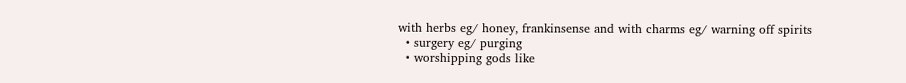with herbs eg/ honey, frankinsense and with charms eg/ warning off spirits
  • surgery eg/ purging
  • worshipping gods like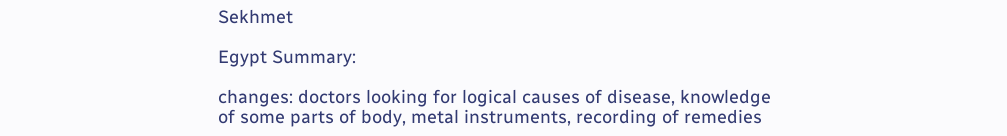Sekhmet

Egypt Summary:

changes: doctors looking for logical causes of disease, knowledge of some parts of body, metal instruments, recording of remedies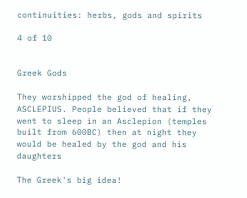continuities: herbs, gods and spirits

4 of 10


Greek Gods

They worshipped the god of healing, ASCLEPIUS. People believed that if they went to sleep in an Asclepion (temples built from 600BC) then at night they would be healed by the god and his daughters

The Greek's big idea!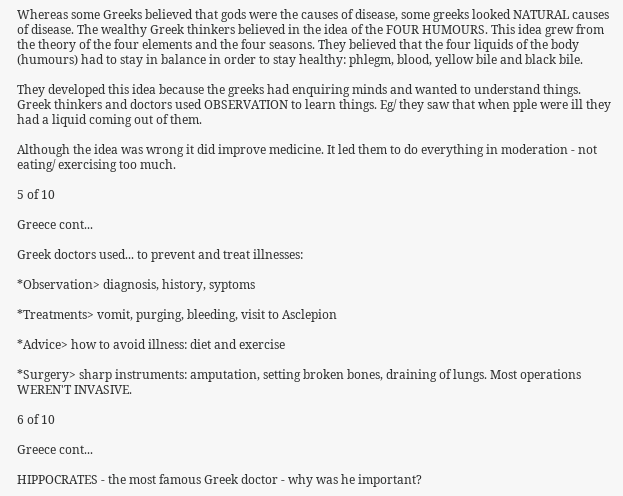Whereas some Greeks believed that gods were the causes of disease, some greeks looked NATURAL causes of disease. The wealthy Greek thinkers believed in the idea of the FOUR HUMOURS. This idea grew from the theory of the four elements and the four seasons. They believed that the four liquids of the body (humours) had to stay in balance in order to stay healthy: phlegm, blood, yellow bile and black bile.

They developed this idea because the greeks had enquiring minds and wanted to understand things. Greek thinkers and doctors used OBSERVATION to learn things. Eg/ they saw that when pple were ill they had a liquid coming out of them.

Although the idea was wrong it did improve medicine. It led them to do everything in moderation - not eating/ exercising too much.

5 of 10

Greece cont...

Greek doctors used... to prevent and treat illnesses:

*Observation> diagnosis, history, syptoms

*Treatments> vomit, purging, bleeding, visit to Asclepion

*Advice> how to avoid illness: diet and exercise

*Surgery> sharp instruments: amputation, setting broken bones, draining of lungs. Most operations WEREN'T INVASIVE.

6 of 10

Greece cont...

HIPPOCRATES - the most famous Greek doctor - why was he important?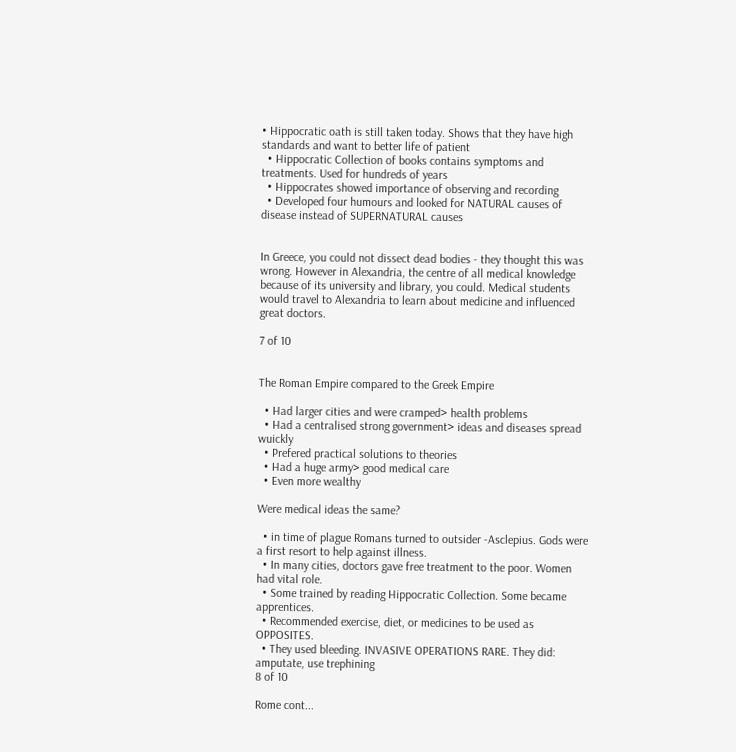• Hippocratic oath is still taken today. Shows that they have high standards and want to better life of patient
  • Hippocratic Collection of books contains symptoms and treatments. Used for hundreds of years
  • Hippocrates showed importance of observing and recording
  • Developed four humours and looked for NATURAL causes of disease instead of SUPERNATURAL causes


In Greece, you could not dissect dead bodies - they thought this was wrong. However in Alexandria, the centre of all medical knowledge because of its university and library, you could. Medical students would travel to Alexandria to learn about medicine and influenced great doctors.

7 of 10


The Roman Empire compared to the Greek Empire

  • Had larger cities and were cramped> health problems
  • Had a centralised strong government> ideas and diseases spread wuickly
  • Prefered practical solutions to theories
  • Had a huge army> good medical care
  • Even more wealthy

Were medical ideas the same?

  • in time of plague Romans turned to outsider -Asclepius. Gods were a first resort to help against illness.
  • In many cities, doctors gave free treatment to the poor. Women had vital role.
  • Some trained by reading Hippocratic Collection. Some became apprentices.
  • Recommended exercise, diet, or medicines to be used as OPPOSITES.
  • They used bleeding. INVASIVE OPERATIONS RARE. They did: amputate, use trephining
8 of 10

Rome cont...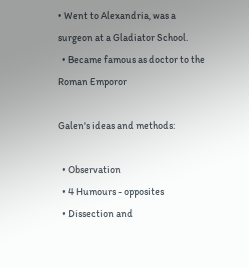• Went to Alexandria, was a surgeon at a Gladiator School.
  • Became famous as doctor to the Roman Emporor

Galen's ideas and methods:

  • Observation
  • 4 Humours - opposites
  • Dissection and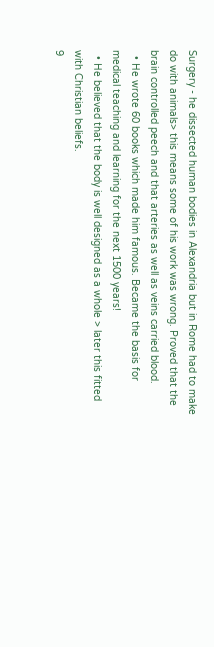Surgery - he dissected human bodies in Alexandria but in Rome had to make do with animals> this means some of his work was wrong. Proved that the brain controlled peech and that arteries as well as veins carried blood.
  • He wrote 60 books which made him famous. Became the basis for medical teaching and learning for the next 1500 years!
  • He believed that the body is well designed as a whole > later this fitted with Christian beliefs.
9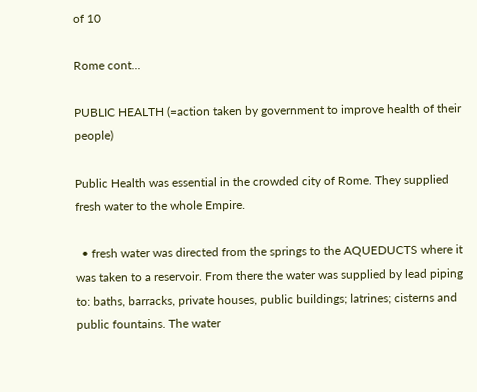of 10

Rome cont...

PUBLIC HEALTH (=action taken by government to improve health of their people)

Public Health was essential in the crowded city of Rome. They supplied fresh water to the whole Empire.

  • fresh water was directed from the springs to the AQUEDUCTS where it was taken to a reservoir. From there the water was supplied by lead piping to: baths, barracks, private houses, public buildings; latrines; cisterns and public fountains. The water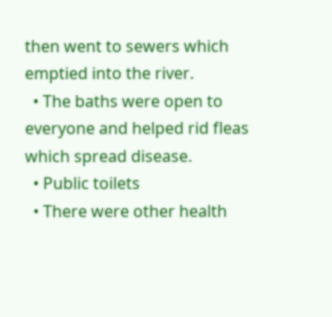then went to sewers which emptied into the river.
  • The baths were open to everyone and helped rid fleas which spread disease.
  • Public toilets
  • There were other health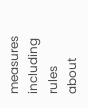measures including rules about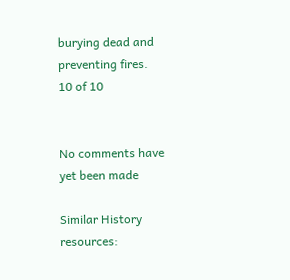burying dead and preventing fires.
10 of 10


No comments have yet been made

Similar History resources: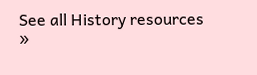See all History resources »